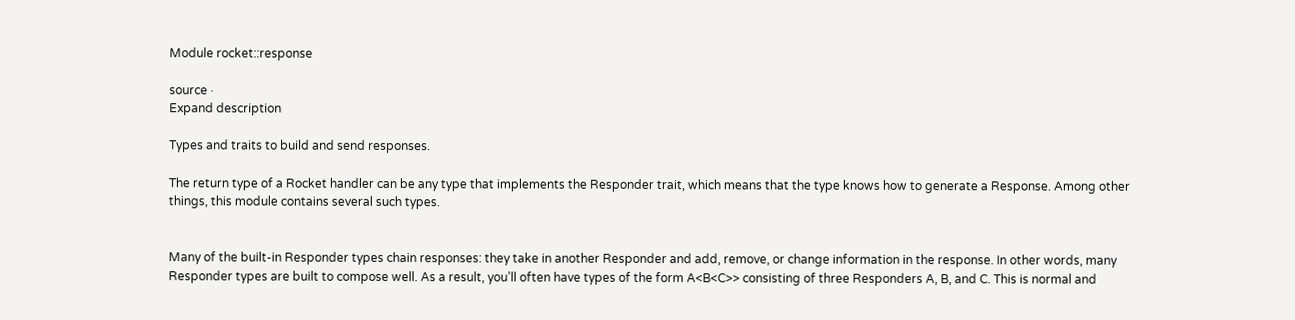Module rocket::response

source ·
Expand description

Types and traits to build and send responses.

The return type of a Rocket handler can be any type that implements the Responder trait, which means that the type knows how to generate a Response. Among other things, this module contains several such types.


Many of the built-in Responder types chain responses: they take in another Responder and add, remove, or change information in the response. In other words, many Responder types are built to compose well. As a result, you’ll often have types of the form A<B<C>> consisting of three Responders A, B, and C. This is normal and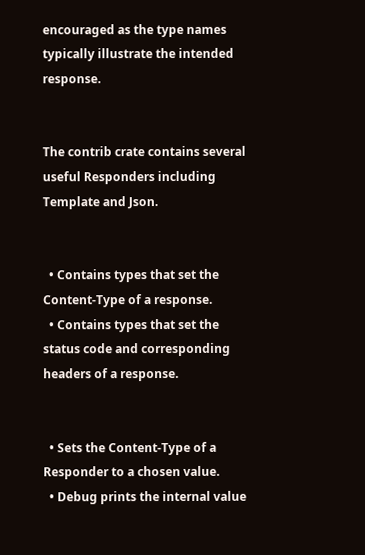encouraged as the type names typically illustrate the intended response.


The contrib crate contains several useful Responders including Template and Json.


  • Contains types that set the Content-Type of a response.
  • Contains types that set the status code and corresponding headers of a response.


  • Sets the Content-Type of a Responder to a chosen value.
  • Debug prints the internal value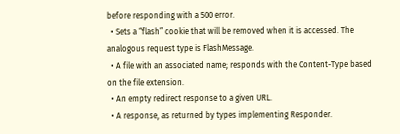before responding with a 500 error.
  • Sets a “flash” cookie that will be removed when it is accessed. The analogous request type is FlashMessage.
  • A file with an associated name; responds with the Content-Type based on the file extension.
  • An empty redirect response to a given URL.
  • A response, as returned by types implementing Responder.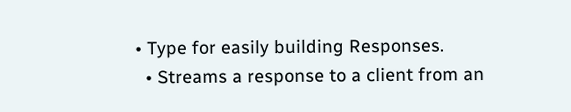• Type for easily building Responses.
  • Streams a response to a client from an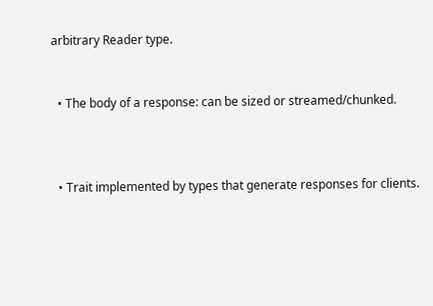arbitrary Reader type.


  • The body of a response: can be sized or streamed/chunked.



  • Trait implemented by types that generate responses for clients.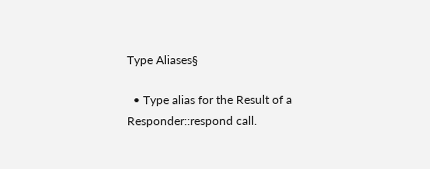Type Aliases§

  • Type alias for the Result of a Responder::respond call.